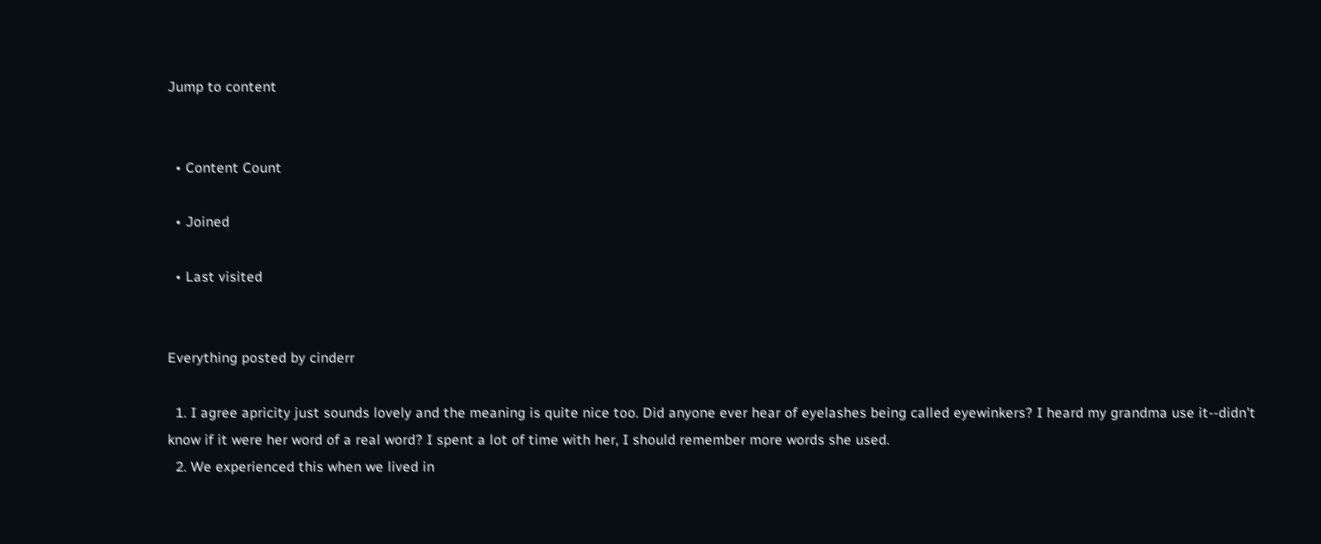Jump to content


  • Content Count

  • Joined

  • Last visited


Everything posted by cinderr

  1. I agree apricity just sounds lovely and the meaning is quite nice too. Did anyone ever hear of eyelashes being called eyewinkers? I heard my grandma use it--didn't know if it were her word of a real word? I spent a lot of time with her, I should remember more words she used.
  2. We experienced this when we lived in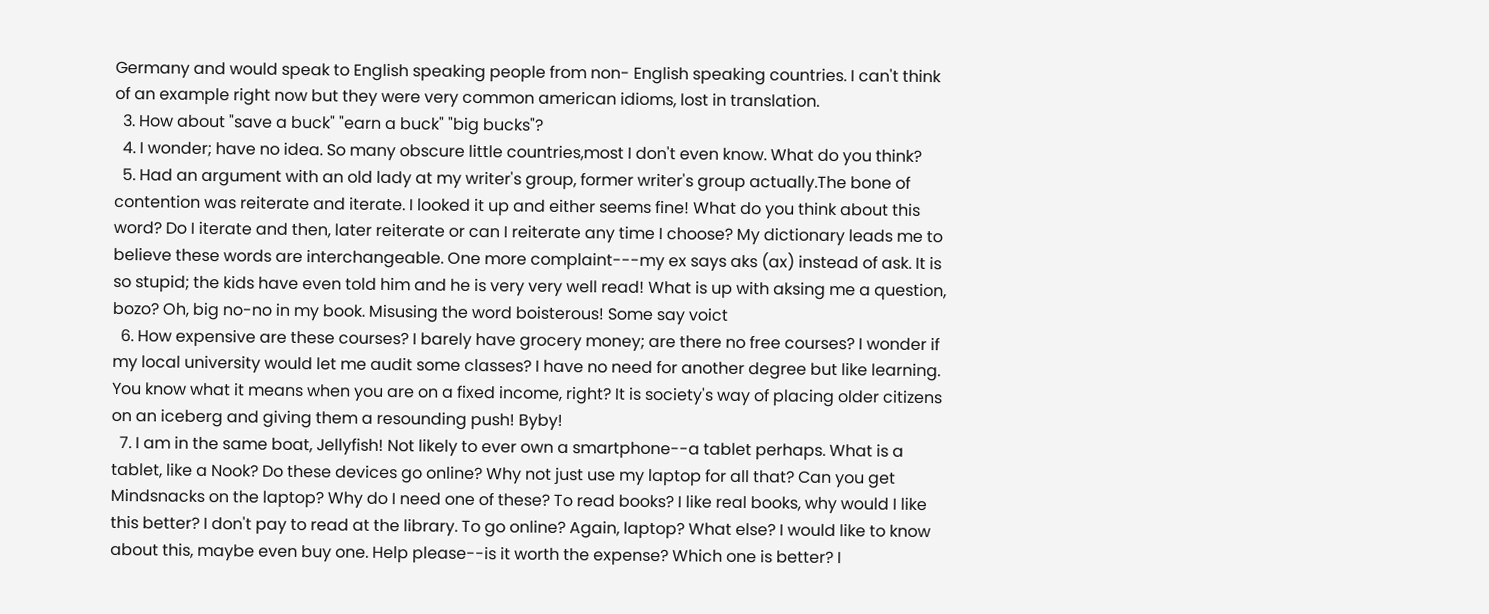Germany and would speak to English speaking people from non- English speaking countries. I can't think of an example right now but they were very common american idioms, lost in translation.
  3. How about "save a buck" "earn a buck" "big bucks"?
  4. I wonder; have no idea. So many obscure little countries,most I don't even know. What do you think?
  5. Had an argument with an old lady at my writer's group, former writer's group actually.The bone of contention was reiterate and iterate. I looked it up and either seems fine! What do you think about this word? Do I iterate and then, later reiterate or can I reiterate any time I choose? My dictionary leads me to believe these words are interchangeable. One more complaint---my ex says aks (ax) instead of ask. It is so stupid; the kids have even told him and he is very very well read! What is up with aksing me a question, bozo? Oh, big no-no in my book. Misusing the word boisterous! Some say voict
  6. How expensive are these courses? I barely have grocery money; are there no free courses? I wonder if my local university would let me audit some classes? I have no need for another degree but like learning. You know what it means when you are on a fixed income, right? It is society's way of placing older citizens on an iceberg and giving them a resounding push! Byby!
  7. I am in the same boat, Jellyfish! Not likely to ever own a smartphone--a tablet perhaps. What is a tablet, like a Nook? Do these devices go online? Why not just use my laptop for all that? Can you get Mindsnacks on the laptop? Why do I need one of these? To read books? I like real books, why would I like this better? I don't pay to read at the library. To go online? Again, laptop? What else? I would like to know about this, maybe even buy one. Help please--is it worth the expense? Which one is better? I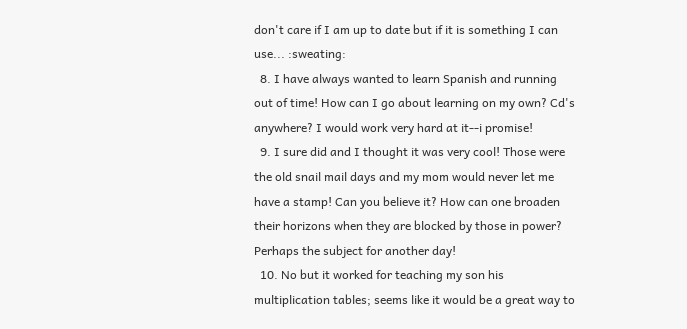don't care if I am up to date but if it is something I can use... :sweating:
  8. I have always wanted to learn Spanish and running out of time! How can I go about learning on my own? Cd's anywhere? I would work very hard at it--i promise!
  9. I sure did and I thought it was very cool! Those were the old snail mail days and my mom would never let me have a stamp! Can you believe it? How can one broaden their horizons when they are blocked by those in power? Perhaps the subject for another day!
  10. No but it worked for teaching my son his multiplication tables; seems like it would be a great way to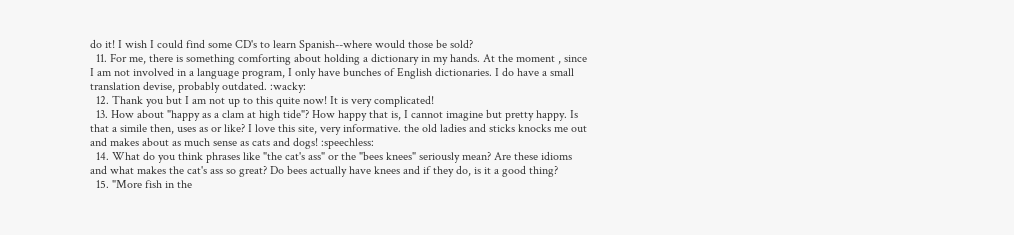do it! I wish I could find some CD's to learn Spanish--where would those be sold?
  11. For me, there is something comforting about holding a dictionary in my hands. At the moment , since I am not involved in a language program, I only have bunches of English dictionaries. I do have a small translation devise, probably outdated. :wacky:
  12. Thank you but I am not up to this quite now! It is very complicated!
  13. How about "happy as a clam at high tide"? How happy that is, I cannot imagine but pretty happy. Is that a simile then, uses as or like? I love this site, very informative. the old ladies and sticks knocks me out and makes about as much sense as cats and dogs! :speechless:
  14. What do you think phrases like "the cat's ass" or the "bees knees" seriously mean? Are these idioms and what makes the cat's ass so great? Do bees actually have knees and if they do, is it a good thing?
  15. "More fish in the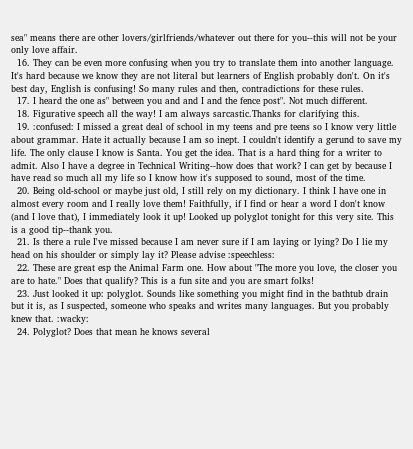sea" means there are other lovers/girlfriends/whatever out there for you--this will not be your only love affair.
  16. They can be even more confusing when you try to translate them into another language. It's hard because we know they are not literal but learners of English probably don't. On it's best day, English is confusing! So many rules and then, contradictions for these rules.
  17. I heard the one as" between you and and I and the fence post". Not much different.
  18. Figurative speech all the way! I am always sarcastic.Thanks for clarifying this.
  19. :confused: I missed a great deal of school in my teens and pre teens so I know very little about grammar. Hate it actually because I am so inept. I couldn't identify a gerund to save my life. The only clause I know is Santa. You get the idea. That is a hard thing for a writer to admit. Also I have a degree in Technical Writing--how does that work? I can get by because I have read so much all my life so I know how it's supposed to sound, most of the time.
  20. Being old-school or maybe just old, I still rely on my dictionary. I think I have one in almost every room and I really love them! Faithfully, if I find or hear a word I don't know (and I love that), I immediately look it up! Looked up polyglot tonight for this very site. This is a good tip--thank you.
  21. Is there a rule I've missed because I am never sure if I am laying or lying? Do I lie my head on his shoulder or simply lay it? Please advise :speechless:
  22. These are great esp the Animal Farm one. How about "The more you love, the closer you are to hate." Does that qualify? This is a fun site and you are smart folks!
  23. Just looked it up: polyglot. Sounds like something you might find in the bathtub drain but it is, as I suspected, someone who speaks and writes many languages. But you probably knew that. :wacky:
  24. Polyglot? Does that mean he knows several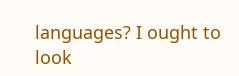languages? I ought to look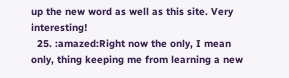up the new word as well as this site. Very interesting!
  25. :amazed:Right now the only, I mean only, thing keeping me from learning a new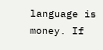language is money. If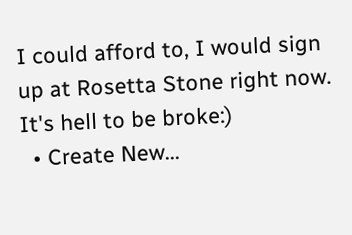I could afford to, I would sign up at Rosetta Stone right now. It's hell to be broke:)
  • Create New...